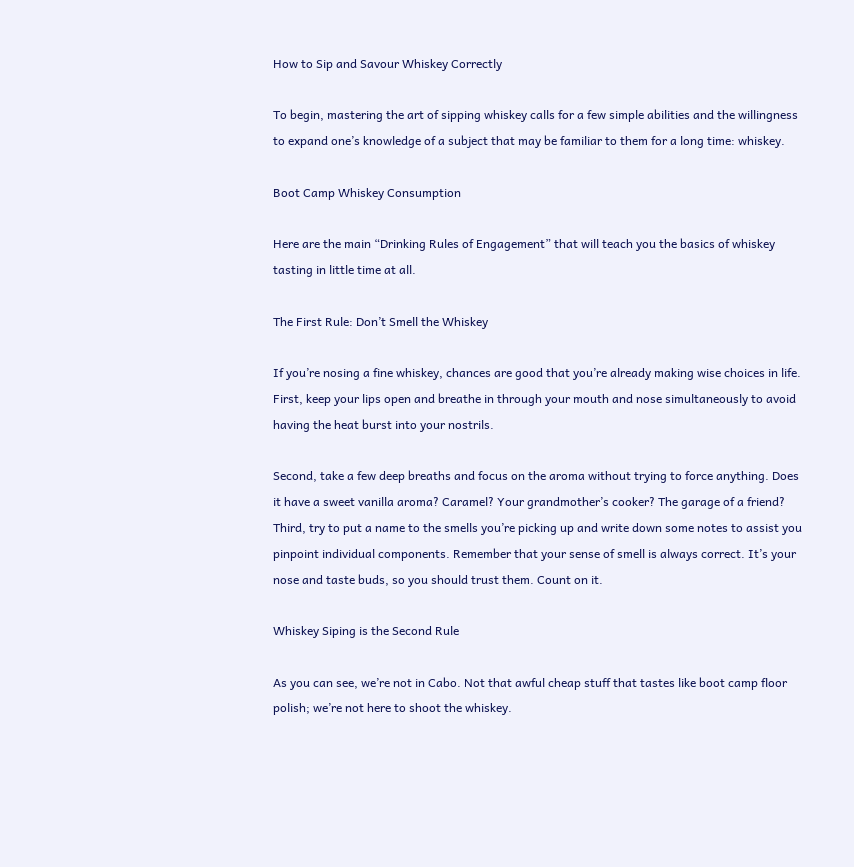How to Sip and Savour Whiskey Correctly

To begin, mastering the art of sipping whiskey calls for a few simple abilities and the willingness to expand one’s knowledge of a subject that may be familiar to them for a long time: whiskey.

Boot Camp Whiskey Consumption

Here are the main “Drinking Rules of Engagement” that will teach you the basics of whiskey tasting in little time at all.

The First Rule: Don’t Smell the Whiskey

If you’re nosing a fine whiskey, chances are good that you’re already making wise choices in life. First, keep your lips open and breathe in through your mouth and nose simultaneously to avoid having the heat burst into your nostrils.

Second, take a few deep breaths and focus on the aroma without trying to force anything. Does it have a sweet vanilla aroma? Caramel? Your grandmother’s cooker? The garage of a friend? Third, try to put a name to the smells you’re picking up and write down some notes to assist you pinpoint individual components. Remember that your sense of smell is always correct. It’s your nose and taste buds, so you should trust them. Count on it.

Whiskey Siping is the Second Rule

As you can see, we’re not in Cabo. Not that awful cheap stuff that tastes like boot camp floor polish; we’re not here to shoot the whiskey.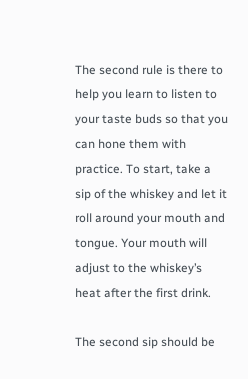The second rule is there to help you learn to listen to your taste buds so that you can hone them with practice. To start, take a sip of the whiskey and let it roll around your mouth and tongue. Your mouth will adjust to the whiskey’s heat after the first drink.

The second sip should be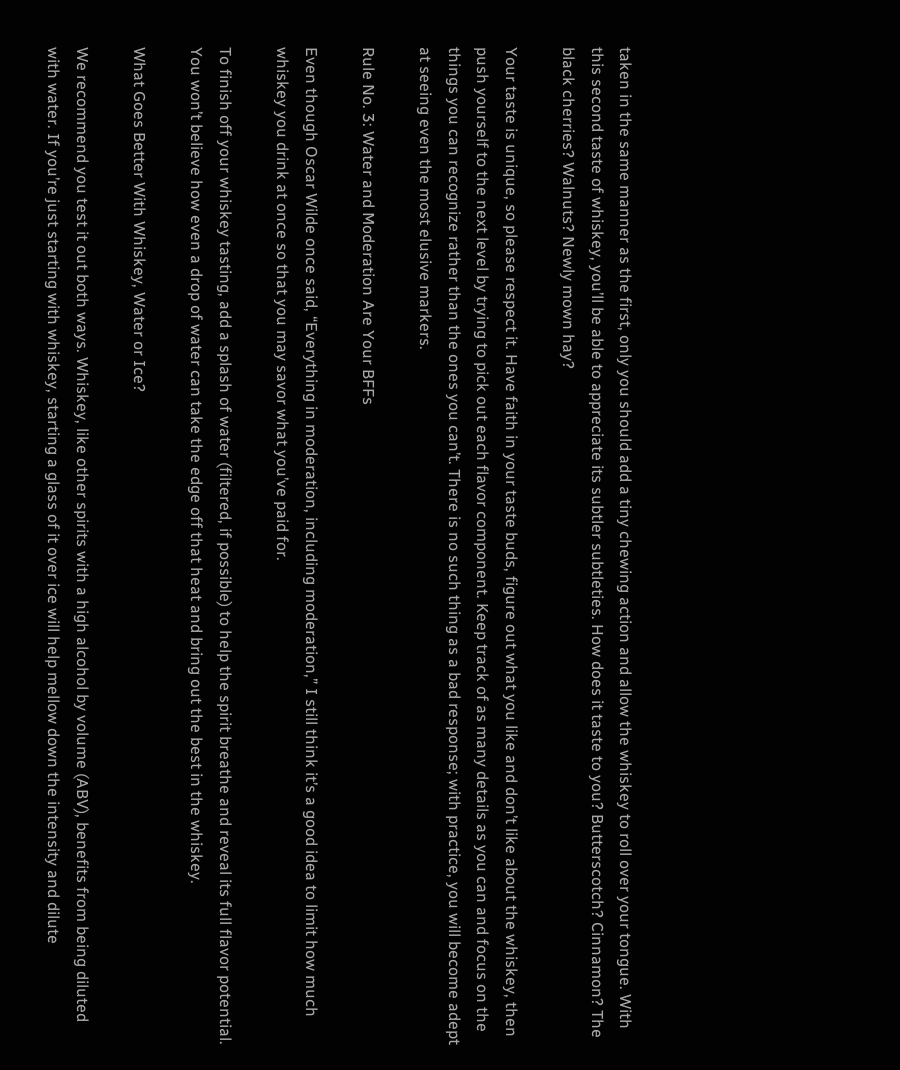taken in the same manner as the first, only you should add a tiny chewing action and allow the whiskey to roll over your tongue. With this second taste of whiskey, you’ll be able to appreciate its subtler subtleties. How does it taste to you? Butterscotch? Cinnamon? The black cherries? Walnuts? Newly mown hay?

Your taste is unique, so please respect it. Have faith in your taste buds, figure out what you like and don’t like about the whiskey, then push yourself to the next level by trying to pick out each flavor component. Keep track of as many details as you can and focus on the things you can recognize rather than the ones you can’t. There is no such thing as a bad response; with practice, you will become adept at seeing even the most elusive markers.

Rule No. 3: Water and Moderation Are Your BFFs

Even though Oscar Wilde once said, “Everything in moderation, including moderation,” I still think it’s a good idea to limit how much whiskey you drink at once so that you may savor what you’ve paid for.

To finish off your whiskey tasting, add a splash of water (filtered, if possible) to help the spirit breathe and reveal its full flavor potential. You won’t believe how even a drop of water can take the edge off that heat and bring out the best in the whiskey.

What Goes Better With Whiskey, Water or Ice?

We recommend you test it out both ways. Whiskey, like other spirits with a high alcohol by volume (ABV), benefits from being diluted with water. If you’re just starting with whiskey, starting a glass of it over ice will help mellow down the intensity and dilute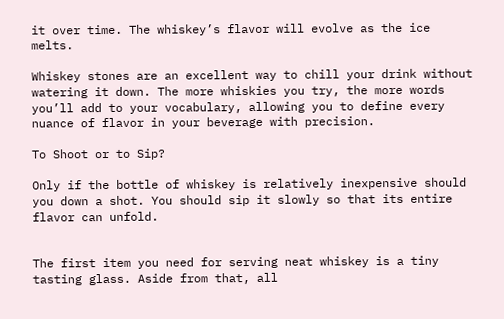it over time. The whiskey’s flavor will evolve as the ice melts.

Whiskey stones are an excellent way to chill your drink without watering it down. The more whiskies you try, the more words you’ll add to your vocabulary, allowing you to define every nuance of flavor in your beverage with precision.

To Shoot or to Sip?

Only if the bottle of whiskey is relatively inexpensive should you down a shot. You should sip it slowly so that its entire flavor can unfold.


The first item you need for serving neat whiskey is a tiny tasting glass. Aside from that, all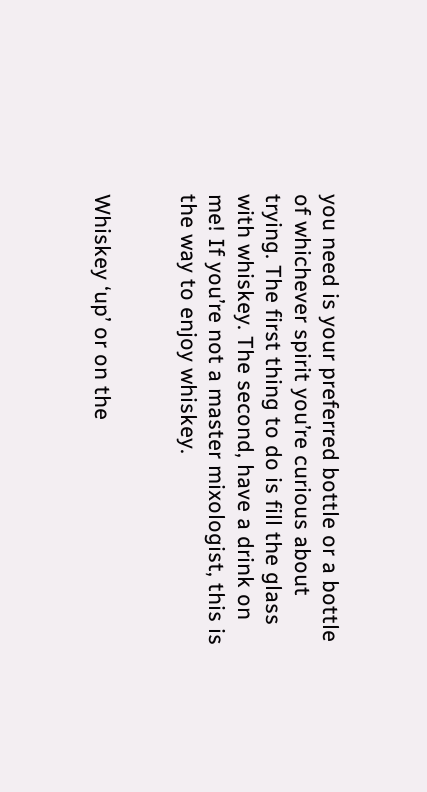you need is your preferred bottle or a bottle of whichever spirit you’re curious about trying. The first thing to do is fill the glass with whiskey. The second, have a drink on me! If you’re not a master mixologist, this is the way to enjoy whiskey.


Whiskey ‘up’ or on the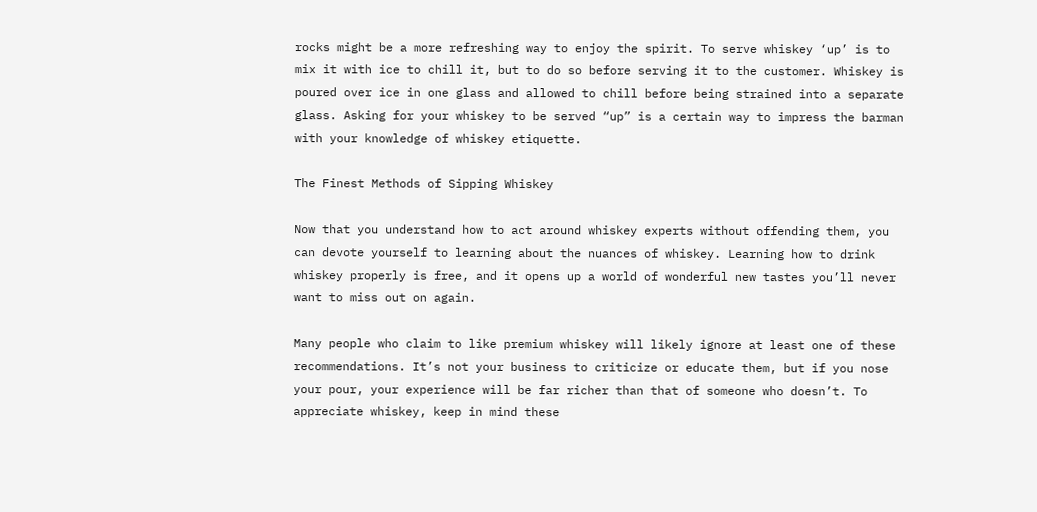rocks might be a more refreshing way to enjoy the spirit. To serve whiskey ‘up’ is to mix it with ice to chill it, but to do so before serving it to the customer. Whiskey is poured over ice in one glass and allowed to chill before being strained into a separate glass. Asking for your whiskey to be served “up” is a certain way to impress the barman with your knowledge of whiskey etiquette.

The Finest Methods of Sipping Whiskey

Now that you understand how to act around whiskey experts without offending them, you can devote yourself to learning about the nuances of whiskey. Learning how to drink whiskey properly is free, and it opens up a world of wonderful new tastes you’ll never want to miss out on again.

Many people who claim to like premium whiskey will likely ignore at least one of these recommendations. It’s not your business to criticize or educate them, but if you nose your pour, your experience will be far richer than that of someone who doesn’t. To appreciate whiskey, keep in mind these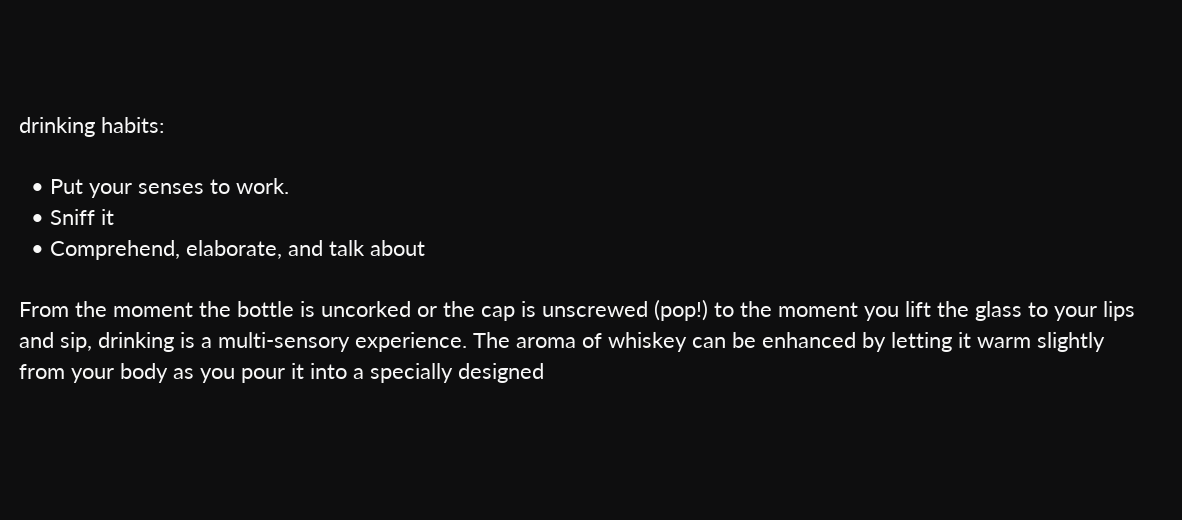drinking habits:

  • Put your senses to work.
  • Sniff it
  • Comprehend, elaborate, and talk about

From the moment the bottle is uncorked or the cap is unscrewed (pop!) to the moment you lift the glass to your lips and sip, drinking is a multi-sensory experience. The aroma of whiskey can be enhanced by letting it warm slightly from your body as you pour it into a specially designed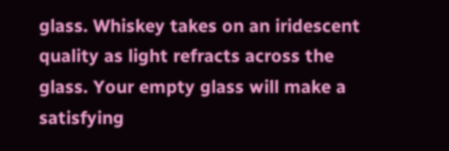glass. Whiskey takes on an iridescent quality as light refracts across the glass. Your empty glass will make a satisfying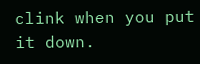clink when you put it down.